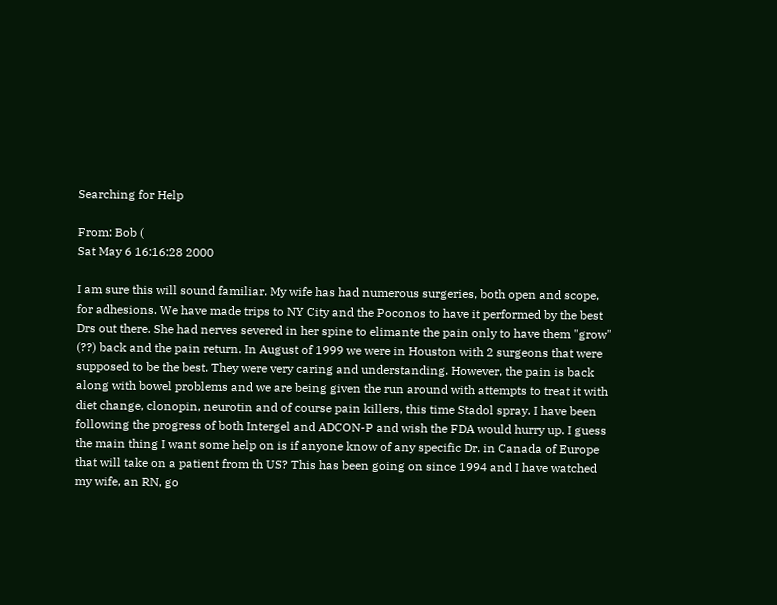Searching for Help

From: Bob (
Sat May 6 16:16:28 2000

I am sure this will sound familiar. My wife has had numerous surgeries, both open and scope, for adhesions. We have made trips to NY City and the Poconos to have it performed by the best Drs out there. She had nerves severed in her spine to elimante the pain only to have them "grow" (??) back and the pain return. In August of 1999 we were in Houston with 2 surgeons that were supposed to be the best. They were very caring and understanding. However, the pain is back along with bowel problems and we are being given the run around with attempts to treat it with diet change, clonopin, neurotin and of course pain killers, this time Stadol spray. I have been following the progress of both Intergel and ADCON-P and wish the FDA would hurry up. I guess the main thing I want some help on is if anyone know of any specific Dr. in Canada of Europe that will take on a patient from th US? This has been going on since 1994 and I have watched my wife, an RN, go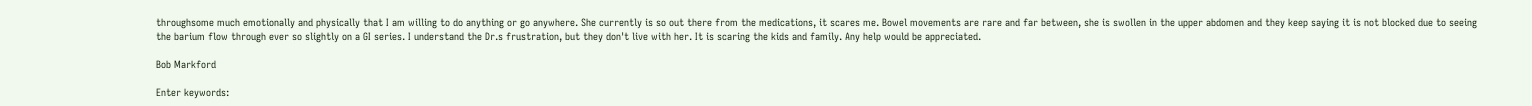throughsome much emotionally and physically that I am willing to do anything or go anywhere. She currently is so out there from the medications, it scares me. Bowel movements are rare and far between, she is swollen in the upper abdomen and they keep saying it is not blocked due to seeing the barium flow through ever so slightly on a GI series. I understand the Dr.s frustration, but they don't live with her. It is scaring the kids and family. Any help would be appreciated.

Bob Markford

Enter keywords: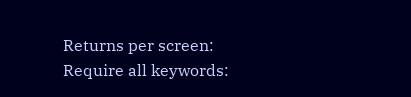Returns per screen: Require all keywords: